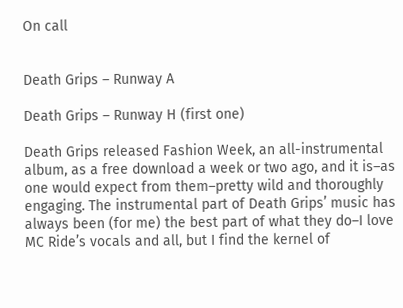On call


Death Grips – Runway A

Death Grips – Runway H (first one)

Death Grips released Fashion Week, an all-instrumental album, as a free download a week or two ago, and it is–as one would expect from them–pretty wild and thoroughly engaging. The instrumental part of Death Grips’ music has always been (for me) the best part of what they do–I love MC Ride’s vocals and all, but I find the kernel of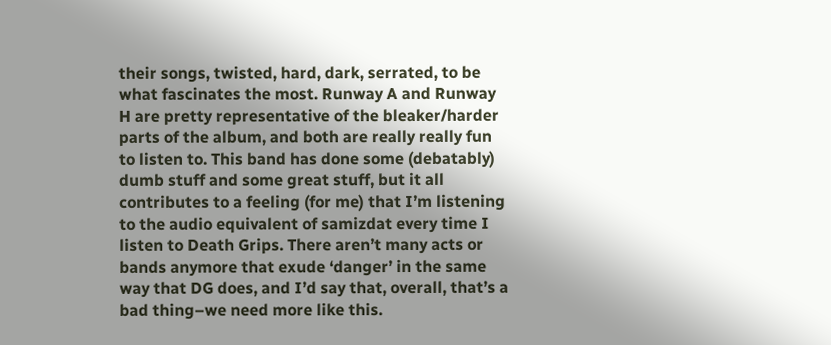their songs, twisted, hard, dark, serrated, to be what fascinates the most. Runway A and Runway H are pretty representative of the bleaker/harder parts of the album, and both are really really fun to listen to. This band has done some (debatably) dumb stuff and some great stuff, but it all contributes to a feeling (for me) that I’m listening to the audio equivalent of samizdat every time I listen to Death Grips. There aren’t many acts or bands anymore that exude ‘danger’ in the same way that DG does, and I’d say that, overall, that’s a bad thing–we need more like this.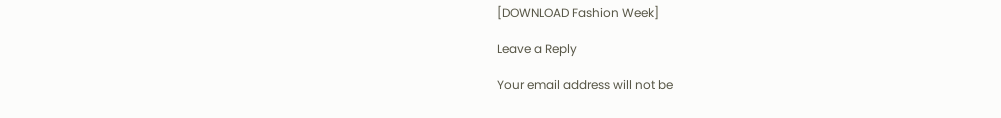[DOWNLOAD Fashion Week]

Leave a Reply

Your email address will not be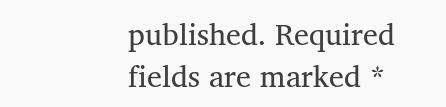published. Required fields are marked *